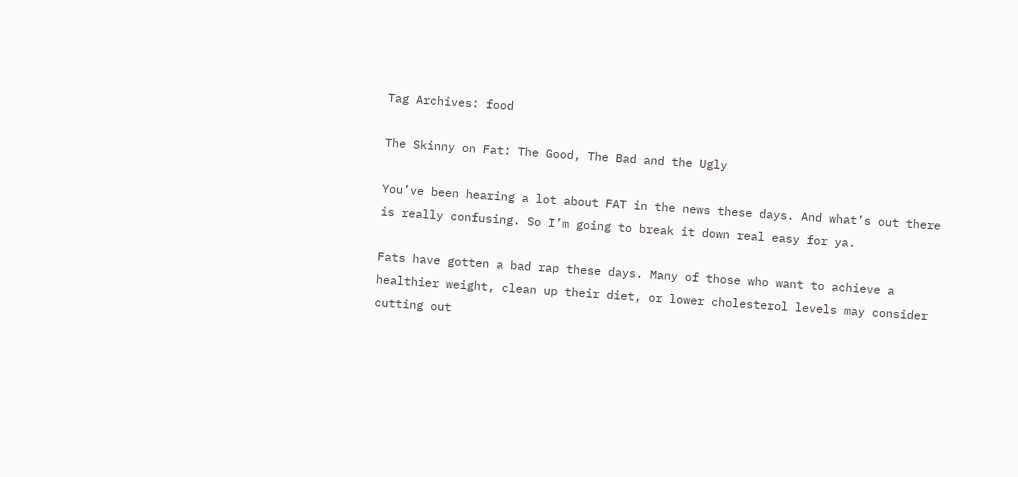Tag Archives: food

The Skinny on Fat: The Good, The Bad and the Ugly

You’ve been hearing a lot about FAT in the news these days. And what’s out there is really confusing. So I’m going to break it down real easy for ya.

Fats have gotten a bad rap these days. Many of those who want to achieve a healthier weight, clean up their diet, or lower cholesterol levels may consider cutting out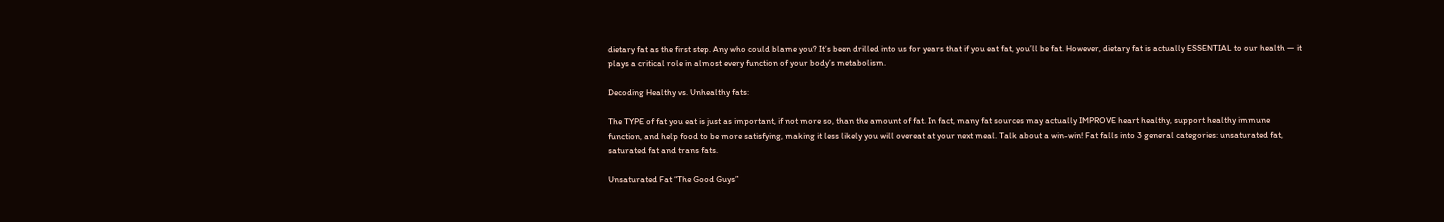dietary fat as the first step. Any who could blame you? It’s been drilled into us for years that if you eat fat, you’ll be fat. However, dietary fat is actually ESSENTIAL to our health — it plays a critical role in almost every function of your body’s metabolism.

Decoding Healthy vs. Unhealthy fats:

The TYPE of fat you eat is just as important, if not more so, than the amount of fat. In fact, many fat sources may actually IMPROVE heart healthy, support healthy immune function, and help food to be more satisfying, making it less likely you will overeat at your next meal. Talk about a win-win! Fat falls into 3 general categories: unsaturated fat, saturated fat and trans fats.

Unsaturated Fat “The Good Guys”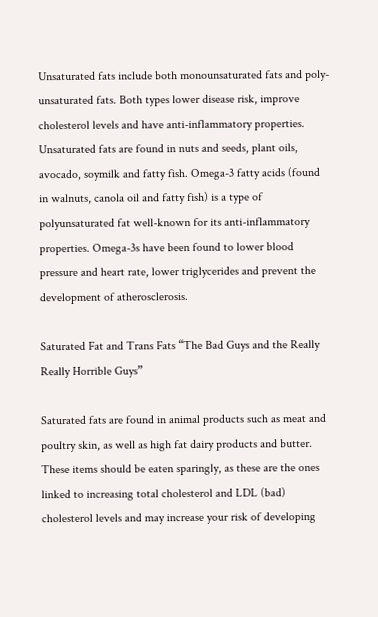Unsaturated fats include both monounsaturated fats and poly-unsaturated fats. Both types lower disease risk, improve cholesterol levels and have anti-inflammatory properties. Unsaturated fats are found in nuts and seeds, plant oils, avocado, soymilk and fatty fish. Omega-3 fatty acids (found in walnuts, canola oil and fatty fish) is a type of polyunsaturated fat well-known for its anti-inflammatory properties. Omega-3s have been found to lower blood pressure and heart rate, lower triglycerides and prevent the development of atherosclerosis.

Saturated Fat and Trans Fats “The Bad Guys and the Really Really Horrible Guys”

Saturated fats are found in animal products such as meat and poultry skin, as well as high fat dairy products and butter. These items should be eaten sparingly, as these are the ones linked to increasing total cholesterol and LDL (bad) cholesterol levels and may increase your risk of developing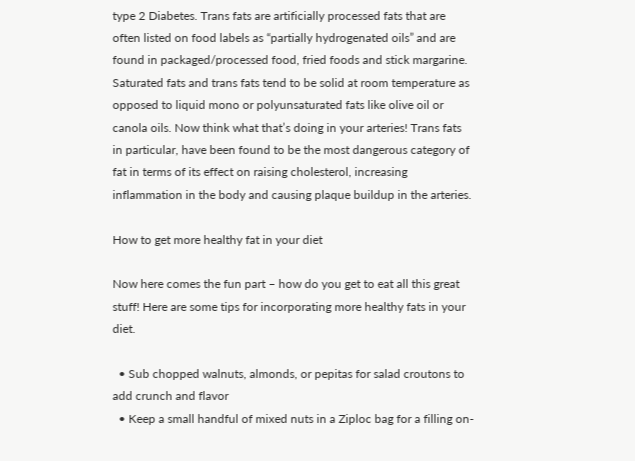type 2 Diabetes. Trans fats are artificially processed fats that are often listed on food labels as “partially hydrogenated oils” and are found in packaged/processed food, fried foods and stick margarine. Saturated fats and trans fats tend to be solid at room temperature as opposed to liquid mono or polyunsaturated fats like olive oil or canola oils. Now think what that’s doing in your arteries! Trans fats in particular, have been found to be the most dangerous category of fat in terms of its effect on raising cholesterol, increasing inflammation in the body and causing plaque buildup in the arteries.

How to get more healthy fat in your diet

Now here comes the fun part – how do you get to eat all this great stuff! Here are some tips for incorporating more healthy fats in your diet.

  • Sub chopped walnuts, almonds, or pepitas for salad croutons to add crunch and flavor
  • Keep a small handful of mixed nuts in a Ziploc bag for a filling on-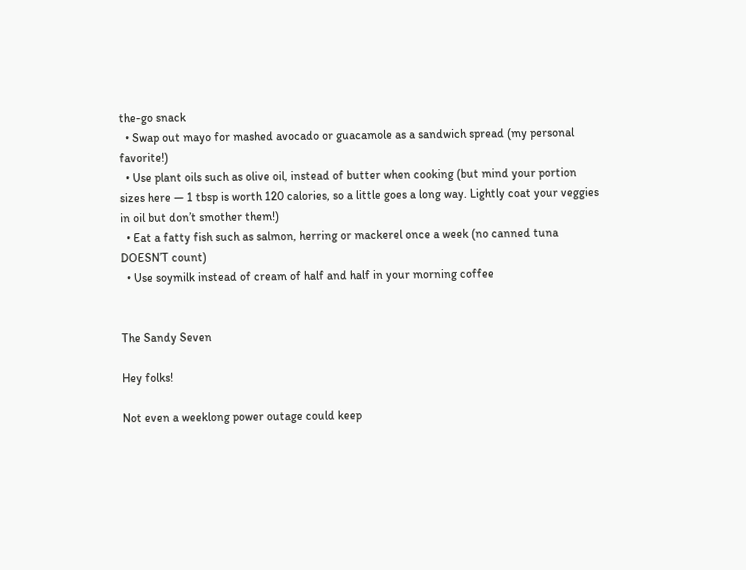the-go snack
  • Swap out mayo for mashed avocado or guacamole as a sandwich spread (my personal favorite!)
  • Use plant oils such as olive oil, instead of butter when cooking (but mind your portion sizes here — 1 tbsp is worth 120 calories, so a little goes a long way. Lightly coat your veggies in oil but don’t smother them!)
  • Eat a fatty fish such as salmon, herring or mackerel once a week (no canned tuna DOESN’T count)
  • Use soymilk instead of cream of half and half in your morning coffee


The Sandy Seven

Hey folks!

Not even a weeklong power outage could keep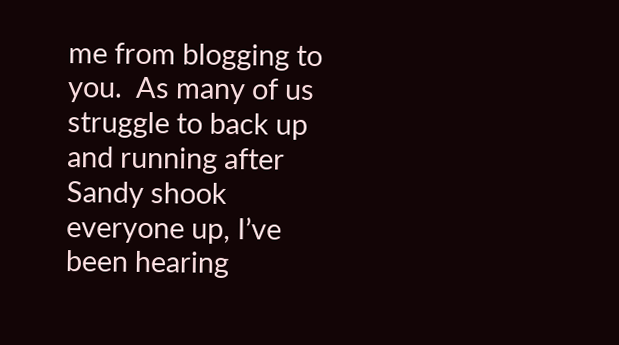me from blogging to you.  As many of us struggle to back up and running after Sandy shook everyone up, I’ve been hearing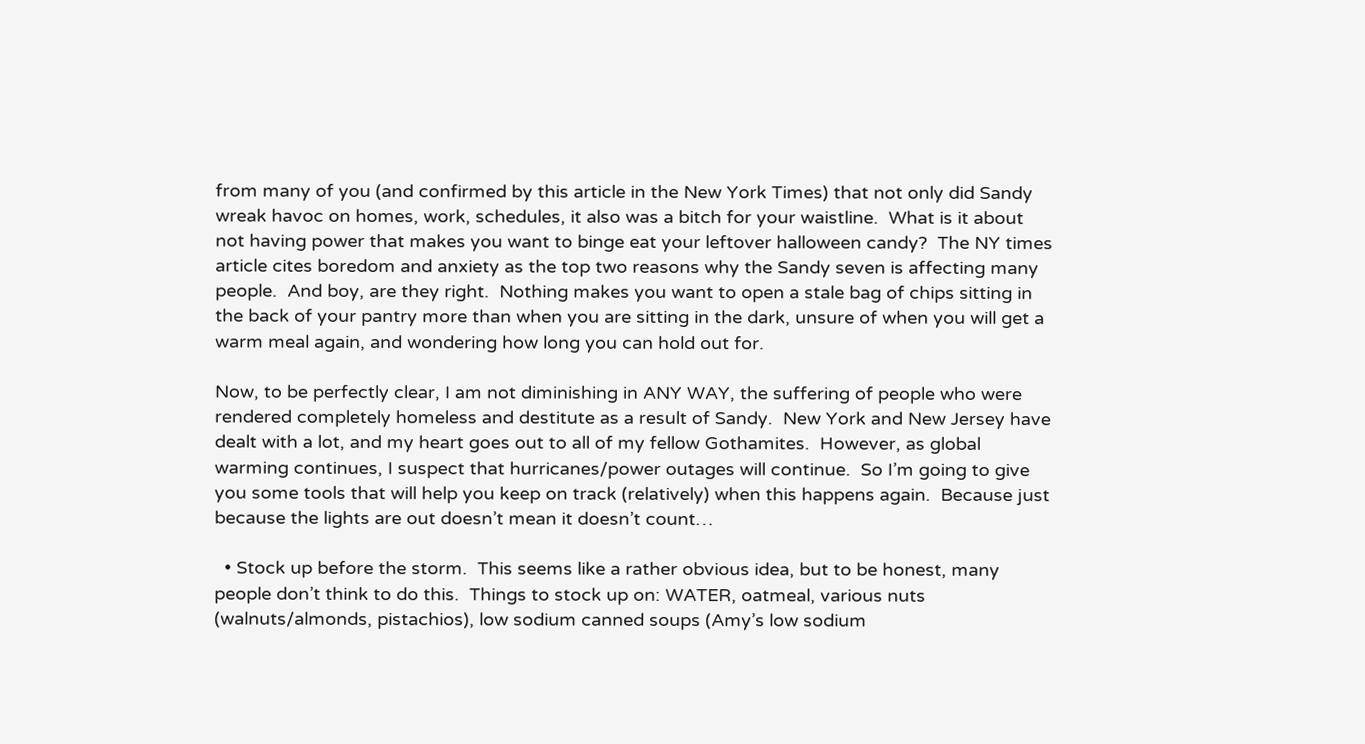from many of you (and confirmed by this article in the New York Times) that not only did Sandy wreak havoc on homes, work, schedules, it also was a bitch for your waistline.  What is it about not having power that makes you want to binge eat your leftover halloween candy?  The NY times article cites boredom and anxiety as the top two reasons why the Sandy seven is affecting many people.  And boy, are they right.  Nothing makes you want to open a stale bag of chips sitting in the back of your pantry more than when you are sitting in the dark, unsure of when you will get a warm meal again, and wondering how long you can hold out for.

Now, to be perfectly clear, I am not diminishing in ANY WAY, the suffering of people who were rendered completely homeless and destitute as a result of Sandy.  New York and New Jersey have dealt with a lot, and my heart goes out to all of my fellow Gothamites.  However, as global warming continues, I suspect that hurricanes/power outages will continue.  So I’m going to give you some tools that will help you keep on track (relatively) when this happens again.  Because just because the lights are out doesn’t mean it doesn’t count…

  • Stock up before the storm.  This seems like a rather obvious idea, but to be honest, many people don’t think to do this.  Things to stock up on: WATER, oatmeal, various nuts (walnuts/almonds, pistachios), low sodium canned soups (Amy’s low sodium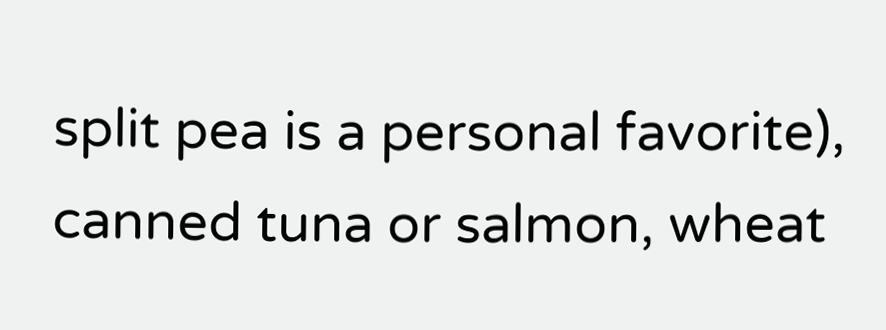split pea is a personal favorite), canned tuna or salmon, wheat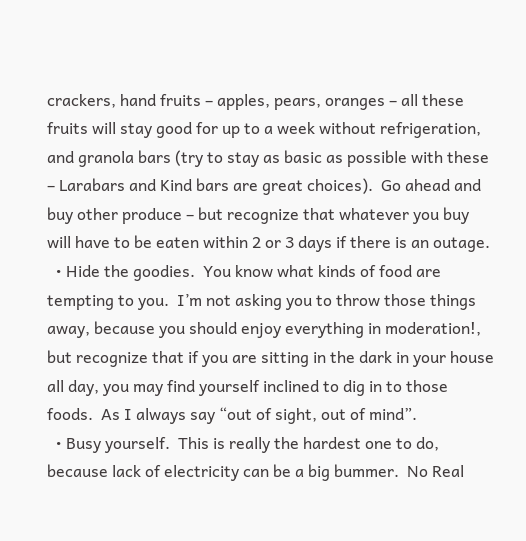crackers, hand fruits – apples, pears, oranges – all these fruits will stay good for up to a week without refrigeration, and granola bars (try to stay as basic as possible with these – Larabars and Kind bars are great choices).  Go ahead and buy other produce – but recognize that whatever you buy will have to be eaten within 2 or 3 days if there is an outage.
  • Hide the goodies.  You know what kinds of food are tempting to you.  I’m not asking you to throw those things away, because you should enjoy everything in moderation!, but recognize that if you are sitting in the dark in your house all day, you may find yourself inclined to dig in to those foods.  As I always say “out of sight, out of mind”.
  • Busy yourself.  This is really the hardest one to do, because lack of electricity can be a big bummer.  No Real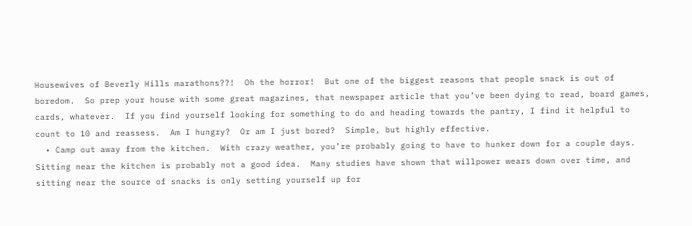Housewives of Beverly Hills marathons??!  Oh the horror!  But one of the biggest reasons that people snack is out of boredom.  So prep your house with some great magazines, that newspaper article that you’ve been dying to read, board games, cards, whatever.  If you find yourself looking for something to do and heading towards the pantry, I find it helpful to count to 10 and reassess.  Am I hungry?  Or am I just bored?  Simple, but highly effective.
  • Camp out away from the kitchen.  With crazy weather, you’re probably going to have to hunker down for a couple days.  Sitting near the kitchen is probably not a good idea.  Many studies have shown that willpower wears down over time, and sitting near the source of snacks is only setting yourself up for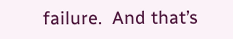failure.  And that’s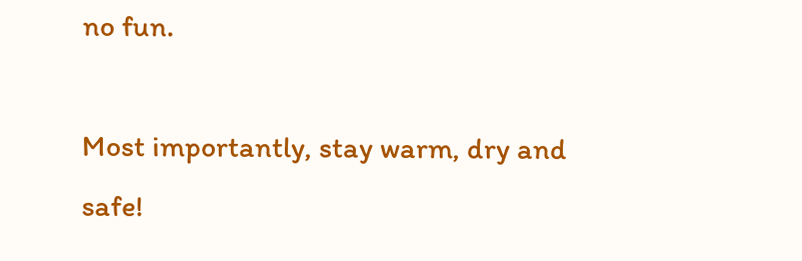no fun.

Most importantly, stay warm, dry and safe!